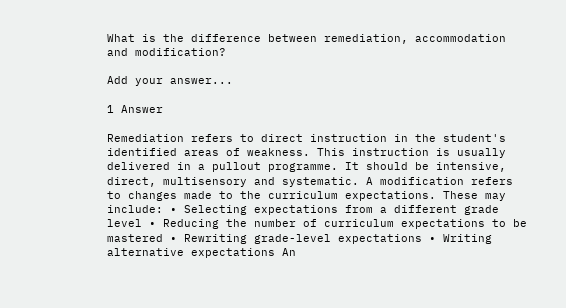What is the difference between remediation, accommodation and modification?

Add your answer...

1 Answer

Remediation refers to direct instruction in the student's identified areas of weakness. This instruction is usually delivered in a pullout programme. It should be intensive, direct, multisensory and systematic. A modification refers to changes made to the curriculum expectations. These may include: • Selecting expectations from a different grade level • Reducing the number of curriculum expectations to be mastered • Rewriting grade-level expectations • Writing alternative expectations An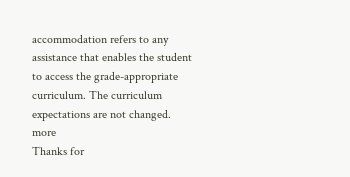accommodation refers to any assistance that enables the student to access the grade-appropriate curriculum. The curriculum expectations are not changed. more
Thanks for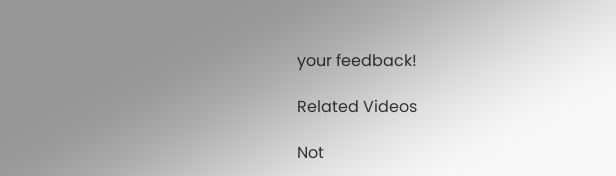your feedback!

Related Videos

Not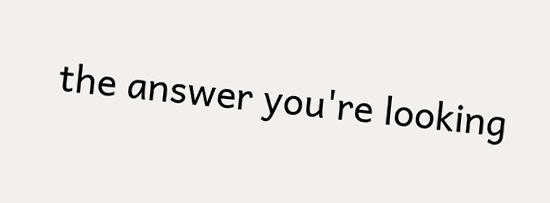the answer you're looking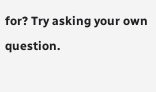for? Try asking your own question.